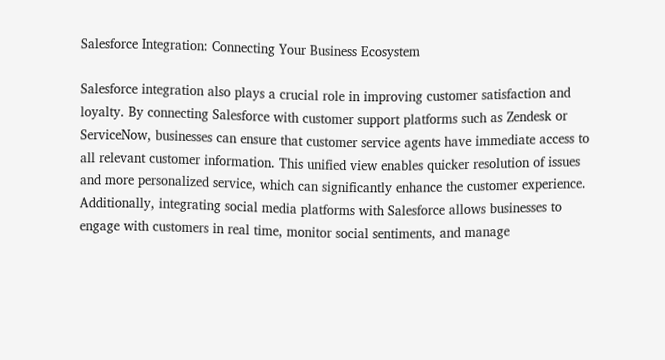Salesforce Integration: Connecting Your Business Ecosystem

Salesforce integration also plays a crucial role in improving customer satisfaction and loyalty. By connecting Salesforce with customer support platforms such as Zendesk or ServiceNow, businesses can ensure that customer service agents have immediate access to all relevant customer information. This unified view enables quicker resolution of issues and more personalized service, which can significantly enhance the customer experience. Additionally, integrating social media platforms with Salesforce allows businesses to engage with customers in real time, monitor social sentiments, and manage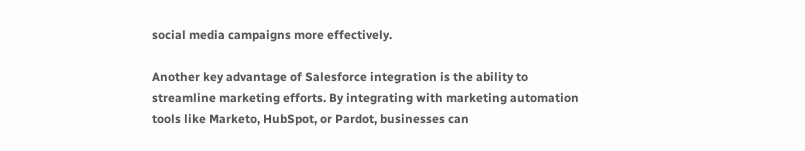social media campaigns more effectively.

Another key advantage of Salesforce integration is the ability to streamline marketing efforts. By integrating with marketing automation tools like Marketo, HubSpot, or Pardot, businesses can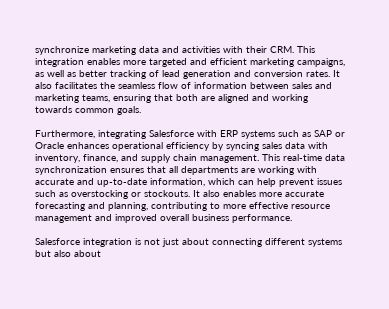synchronize marketing data and activities with their CRM. This integration enables more targeted and efficient marketing campaigns, as well as better tracking of lead generation and conversion rates. It also facilitates the seamless flow of information between sales and marketing teams, ensuring that both are aligned and working towards common goals.

Furthermore, integrating Salesforce with ERP systems such as SAP or Oracle enhances operational efficiency by syncing sales data with inventory, finance, and supply chain management. This real-time data synchronization ensures that all departments are working with accurate and up-to-date information, which can help prevent issues such as overstocking or stockouts. It also enables more accurate forecasting and planning, contributing to more effective resource management and improved overall business performance.

Salesforce integration is not just about connecting different systems but also about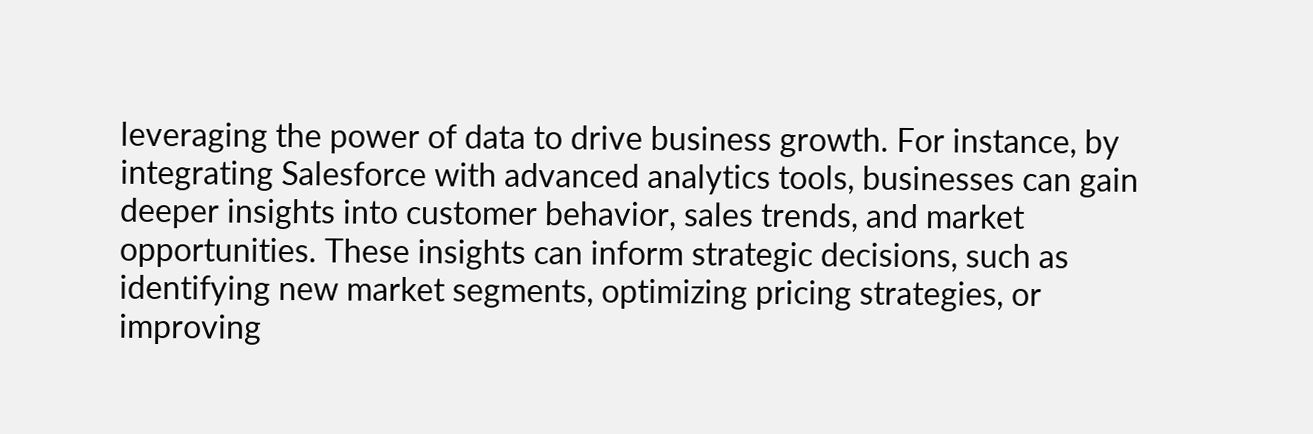leveraging the power of data to drive business growth. For instance, by integrating Salesforce with advanced analytics tools, businesses can gain deeper insights into customer behavior, sales trends, and market opportunities. These insights can inform strategic decisions, such as identifying new market segments, optimizing pricing strategies, or improving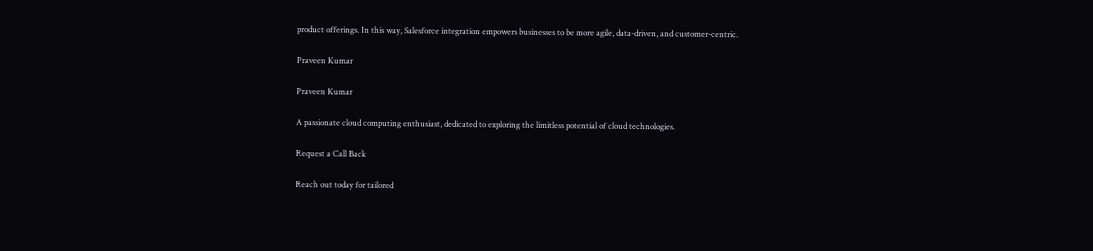product offerings. In this way, Salesforce integration empowers businesses to be more agile, data-driven, and customer-centric.

Praveen Kumar

Praveen Kumar

A passionate cloud computing enthusiast, dedicated to exploring the limitless potential of cloud technologies.

Request a Call Back

Reach out today for tailored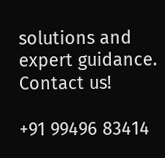solutions and expert guidance. Contact us!

+91 99496 83414